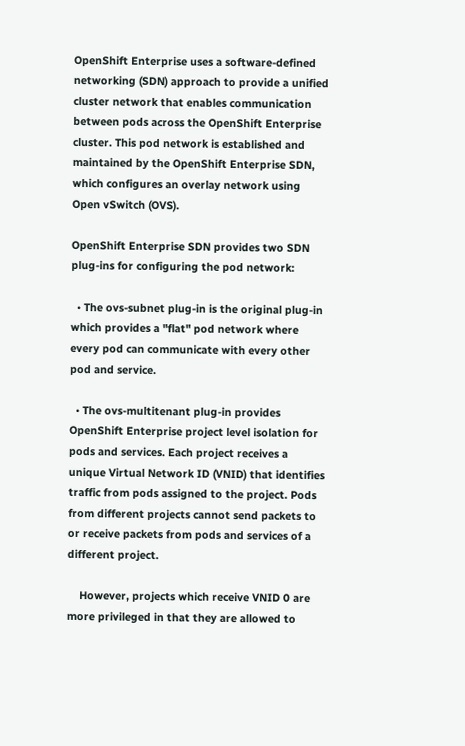OpenShift Enterprise uses a software-defined networking (SDN) approach to provide a unified cluster network that enables communication between pods across the OpenShift Enterprise cluster. This pod network is established and maintained by the OpenShift Enterprise SDN, which configures an overlay network using Open vSwitch (OVS).

OpenShift Enterprise SDN provides two SDN plug-ins for configuring the pod network:

  • The ovs-subnet plug-in is the original plug-in which provides a "flat" pod network where every pod can communicate with every other pod and service.

  • The ovs-multitenant plug-in provides OpenShift Enterprise project level isolation for pods and services. Each project receives a unique Virtual Network ID (VNID) that identifies traffic from pods assigned to the project. Pods from different projects cannot send packets to or receive packets from pods and services of a different project.

    However, projects which receive VNID 0 are more privileged in that they are allowed to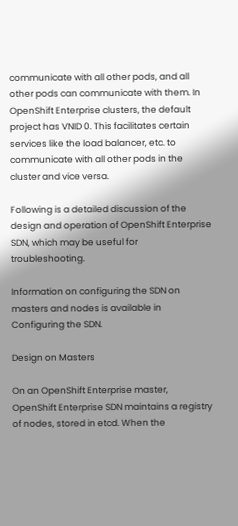communicate with all other pods, and all other pods can communicate with them. In OpenShift Enterprise clusters, the default project has VNID 0. This facilitates certain services like the load balancer, etc. to communicate with all other pods in the cluster and vice versa.

Following is a detailed discussion of the design and operation of OpenShift Enterprise SDN, which may be useful for troubleshooting.

Information on configuring the SDN on masters and nodes is available in Configuring the SDN.

Design on Masters

On an OpenShift Enterprise master, OpenShift Enterprise SDN maintains a registry of nodes, stored in etcd. When the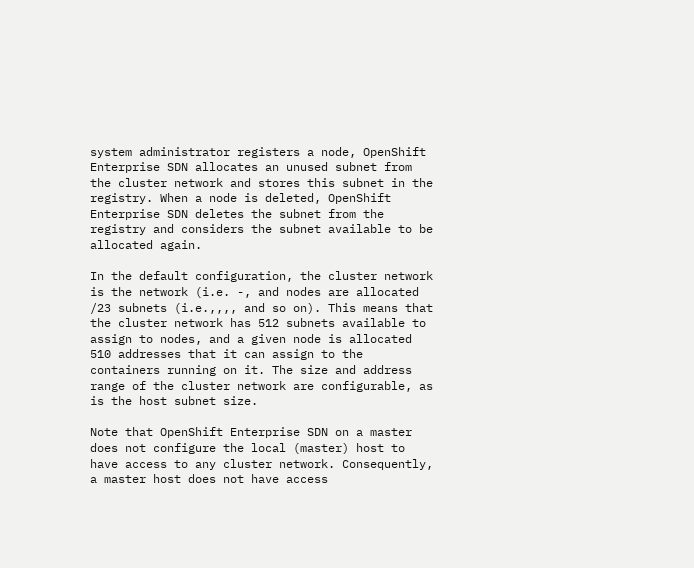system administrator registers a node, OpenShift Enterprise SDN allocates an unused subnet from the cluster network and stores this subnet in the registry. When a node is deleted, OpenShift Enterprise SDN deletes the subnet from the registry and considers the subnet available to be allocated again.

In the default configuration, the cluster network is the network (i.e. -, and nodes are allocated /23 subnets (i.e.,,,, and so on). This means that the cluster network has 512 subnets available to assign to nodes, and a given node is allocated 510 addresses that it can assign to the containers running on it. The size and address range of the cluster network are configurable, as is the host subnet size.

Note that OpenShift Enterprise SDN on a master does not configure the local (master) host to have access to any cluster network. Consequently, a master host does not have access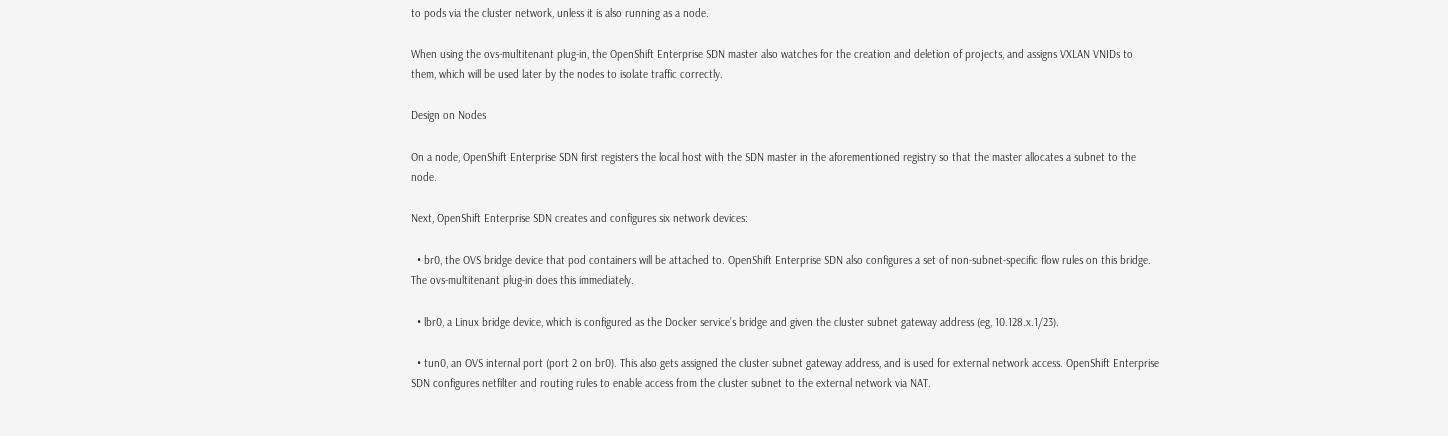to pods via the cluster network, unless it is also running as a node.

When using the ovs-multitenant plug-in, the OpenShift Enterprise SDN master also watches for the creation and deletion of projects, and assigns VXLAN VNIDs to them, which will be used later by the nodes to isolate traffic correctly.

Design on Nodes

On a node, OpenShift Enterprise SDN first registers the local host with the SDN master in the aforementioned registry so that the master allocates a subnet to the node.

Next, OpenShift Enterprise SDN creates and configures six network devices:

  • br0, the OVS bridge device that pod containers will be attached to. OpenShift Enterprise SDN also configures a set of non-subnet-specific flow rules on this bridge. The ovs-multitenant plug-in does this immediately.

  • lbr0, a Linux bridge device, which is configured as the Docker service’s bridge and given the cluster subnet gateway address (eg, 10.128.x.1/23).

  • tun0, an OVS internal port (port 2 on br0). This also gets assigned the cluster subnet gateway address, and is used for external network access. OpenShift Enterprise SDN configures netfilter and routing rules to enable access from the cluster subnet to the external network via NAT.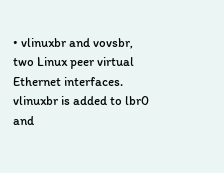• vlinuxbr and vovsbr, two Linux peer virtual Ethernet interfaces. vlinuxbr is added to lbr0 and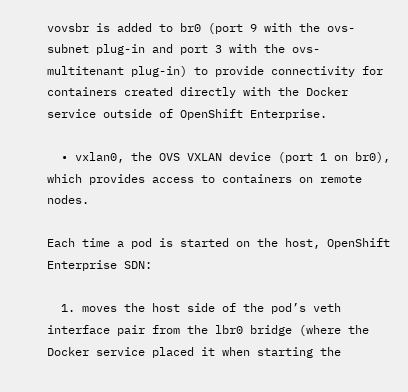vovsbr is added to br0 (port 9 with the ovs-subnet plug-in and port 3 with the ovs-multitenant plug-in) to provide connectivity for containers created directly with the Docker service outside of OpenShift Enterprise.

  • vxlan0, the OVS VXLAN device (port 1 on br0), which provides access to containers on remote nodes.

Each time a pod is started on the host, OpenShift Enterprise SDN:

  1. moves the host side of the pod’s veth interface pair from the lbr0 bridge (where the Docker service placed it when starting the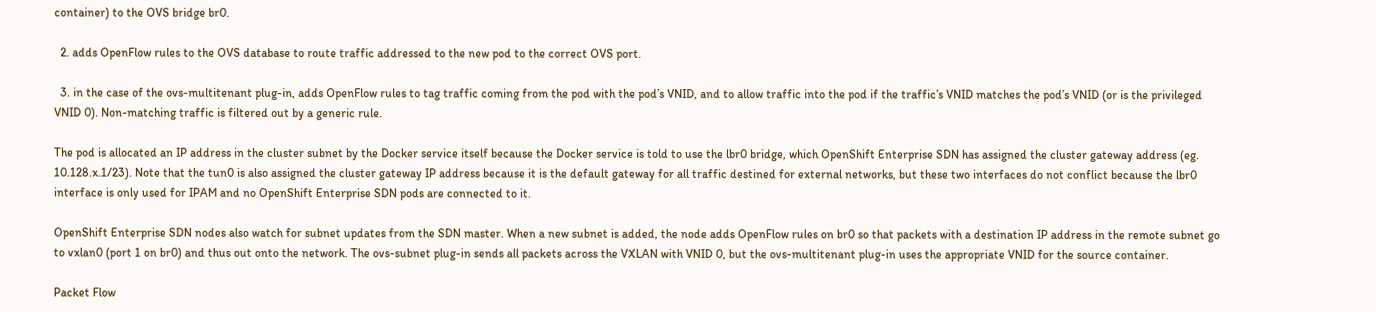container) to the OVS bridge br0.

  2. adds OpenFlow rules to the OVS database to route traffic addressed to the new pod to the correct OVS port.

  3. in the case of the ovs-multitenant plug-in, adds OpenFlow rules to tag traffic coming from the pod with the pod’s VNID, and to allow traffic into the pod if the traffic’s VNID matches the pod’s VNID (or is the privileged VNID 0). Non-matching traffic is filtered out by a generic rule.

The pod is allocated an IP address in the cluster subnet by the Docker service itself because the Docker service is told to use the lbr0 bridge, which OpenShift Enterprise SDN has assigned the cluster gateway address (eg. 10.128.x.1/23). Note that the tun0 is also assigned the cluster gateway IP address because it is the default gateway for all traffic destined for external networks, but these two interfaces do not conflict because the lbr0 interface is only used for IPAM and no OpenShift Enterprise SDN pods are connected to it.

OpenShift Enterprise SDN nodes also watch for subnet updates from the SDN master. When a new subnet is added, the node adds OpenFlow rules on br0 so that packets with a destination IP address in the remote subnet go to vxlan0 (port 1 on br0) and thus out onto the network. The ovs-subnet plug-in sends all packets across the VXLAN with VNID 0, but the ovs-multitenant plug-in uses the appropriate VNID for the source container.

Packet Flow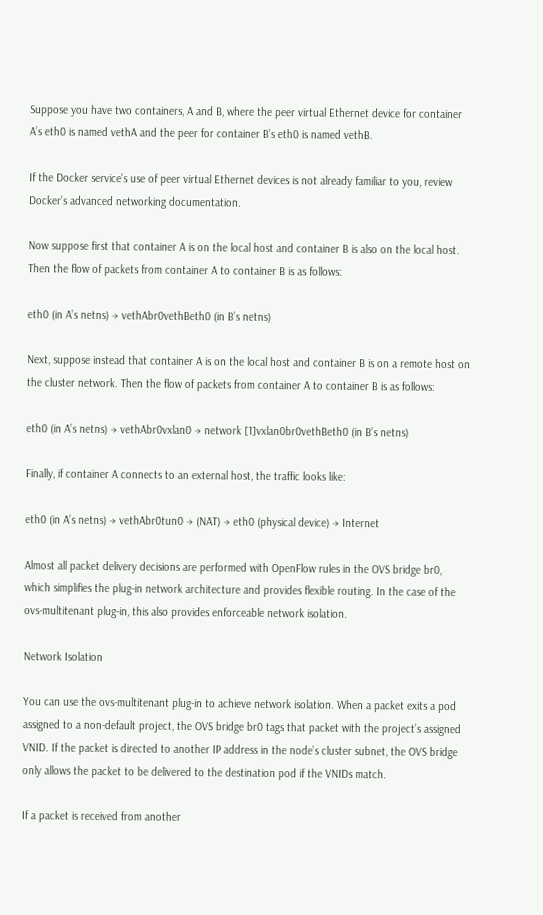Suppose you have two containers, A and B, where the peer virtual Ethernet device for container A’s eth0 is named vethA and the peer for container B’s eth0 is named vethB.

If the Docker service’s use of peer virtual Ethernet devices is not already familiar to you, review Docker’s advanced networking documentation.

Now suppose first that container A is on the local host and container B is also on the local host. Then the flow of packets from container A to container B is as follows:

eth0 (in A’s netns) → vethAbr0vethBeth0 (in B’s netns)

Next, suppose instead that container A is on the local host and container B is on a remote host on the cluster network. Then the flow of packets from container A to container B is as follows:

eth0 (in A’s netns) → vethAbr0vxlan0 → network [1]vxlan0br0vethBeth0 (in B’s netns)

Finally, if container A connects to an external host, the traffic looks like:

eth0 (in A’s netns) → vethAbr0tun0 → (NAT) → eth0 (physical device) → Internet

Almost all packet delivery decisions are performed with OpenFlow rules in the OVS bridge br0, which simplifies the plug-in network architecture and provides flexible routing. In the case of the ovs-multitenant plug-in, this also provides enforceable network isolation.

Network Isolation

You can use the ovs-multitenant plug-in to achieve network isolation. When a packet exits a pod assigned to a non-default project, the OVS bridge br0 tags that packet with the project’s assigned VNID. If the packet is directed to another IP address in the node’s cluster subnet, the OVS bridge only allows the packet to be delivered to the destination pod if the VNIDs match.

If a packet is received from another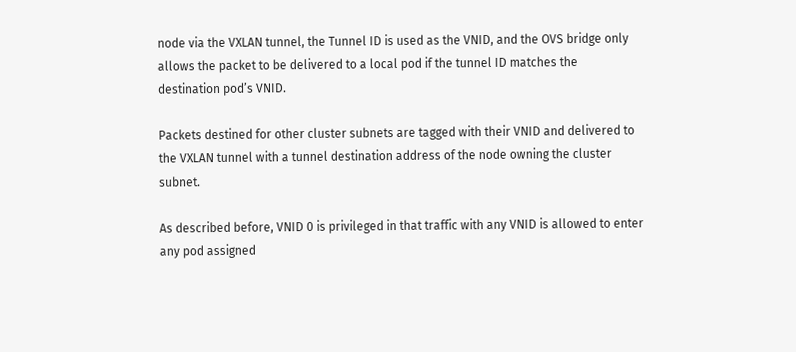node via the VXLAN tunnel, the Tunnel ID is used as the VNID, and the OVS bridge only allows the packet to be delivered to a local pod if the tunnel ID matches the destination pod’s VNID.

Packets destined for other cluster subnets are tagged with their VNID and delivered to the VXLAN tunnel with a tunnel destination address of the node owning the cluster subnet.

As described before, VNID 0 is privileged in that traffic with any VNID is allowed to enter any pod assigned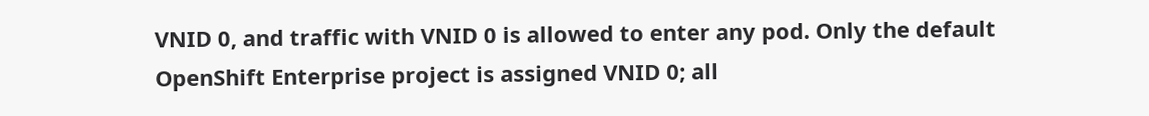VNID 0, and traffic with VNID 0 is allowed to enter any pod. Only the default OpenShift Enterprise project is assigned VNID 0; all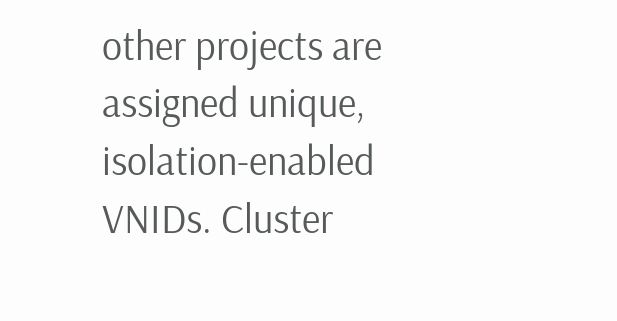other projects are assigned unique, isolation-enabled VNIDs. Cluster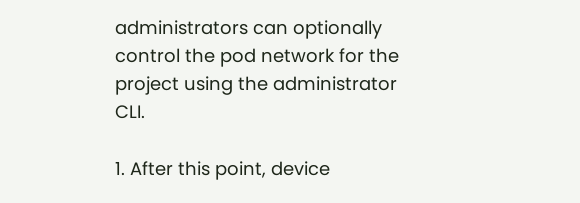administrators can optionally control the pod network for the project using the administrator CLI.

1. After this point, device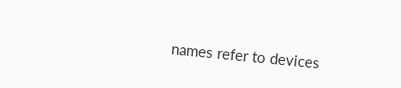names refer to devices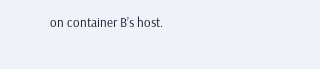on container B’s host.